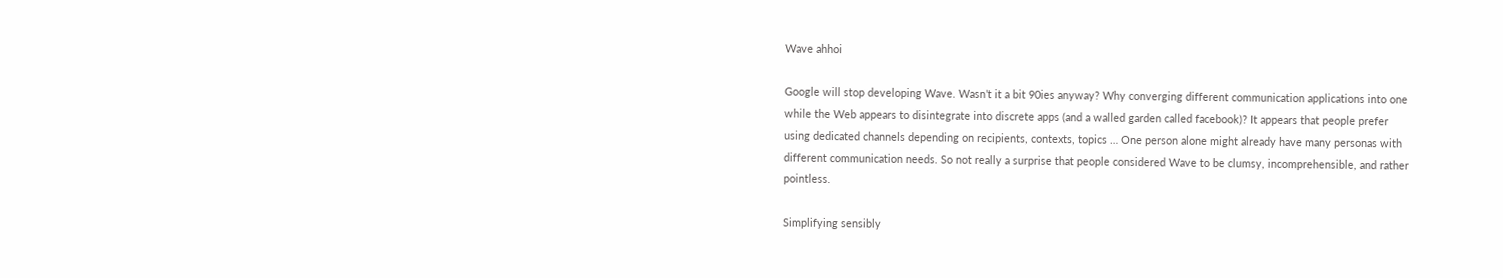Wave ahhoi

Google will stop developing Wave. Wasn’t it a bit 90ies anyway? Why converging different communication applications into one while the Web appears to disintegrate into discrete apps (and a walled garden called facebook)? It appears that people prefer using dedicated channels depending on recipients, contexts, topics … One person alone might already have many personas with different communication needs. So not really a surprise that people considered Wave to be clumsy, incomprehensible, and rather pointless.

Simplifying sensibly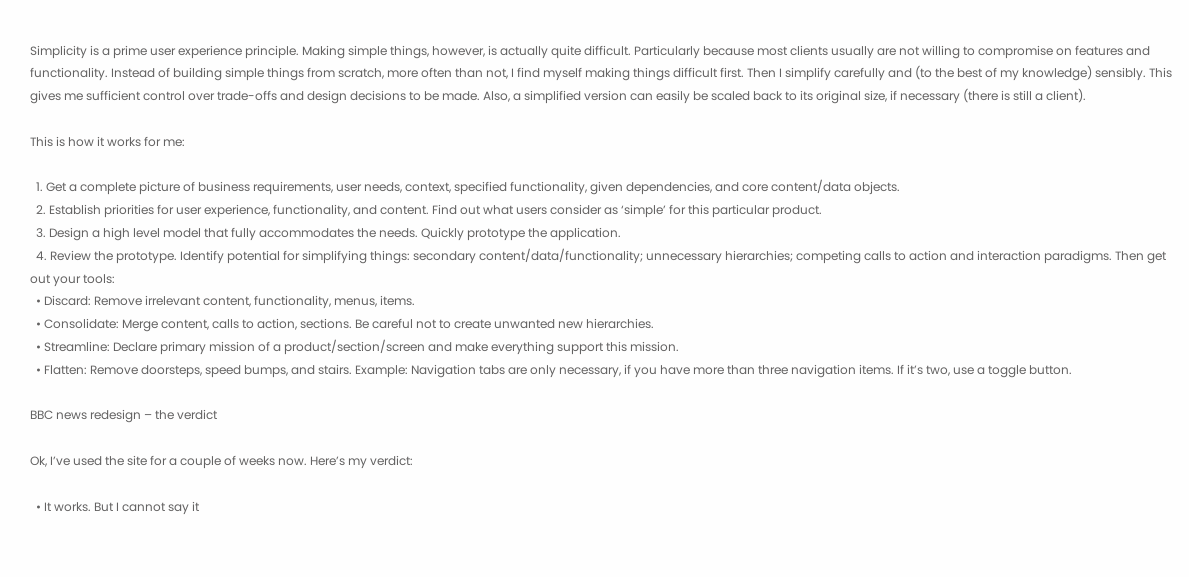Simplicity is a prime user experience principle. Making simple things, however, is actually quite difficult. Particularly because most clients usually are not willing to compromise on features and functionality. Instead of building simple things from scratch, more often than not, I find myself making things difficult first. Then I simplify carefully and (to the best of my knowledge) sensibly. This gives me sufficient control over trade-offs and design decisions to be made. Also, a simplified version can easily be scaled back to its original size, if necessary (there is still a client).

This is how it works for me:

  1. Get a complete picture of business requirements, user needs, context, specified functionality, given dependencies, and core content/data objects.
  2. Establish priorities for user experience, functionality, and content. Find out what users consider as ‘simple’ for this particular product.
  3. Design a high level model that fully accommodates the needs. Quickly prototype the application.
  4. Review the prototype. Identify potential for simplifying things: secondary content/data/functionality; unnecessary hierarchies; competing calls to action and interaction paradigms. Then get out your tools:
  • Discard: Remove irrelevant content, functionality, menus, items.
  • Consolidate: Merge content, calls to action, sections. Be careful not to create unwanted new hierarchies.
  • Streamline: Declare primary mission of a product/section/screen and make everything support this mission.
  • Flatten: Remove doorsteps, speed bumps, and stairs. Example: Navigation tabs are only necessary, if you have more than three navigation items. If it’s two, use a toggle button.

BBC news redesign – the verdict

Ok, I’ve used the site for a couple of weeks now. Here’s my verdict:

  • It works. But I cannot say it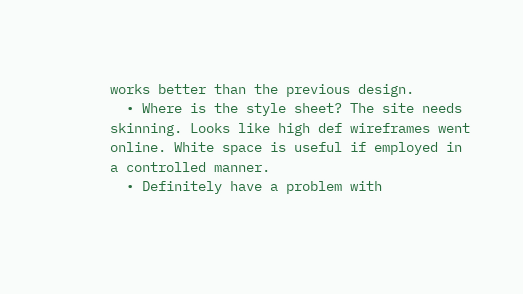works better than the previous design.
  • Where is the style sheet? The site needs skinning. Looks like high def wireframes went online. White space is useful if employed in a controlled manner.
  • Definitely have a problem with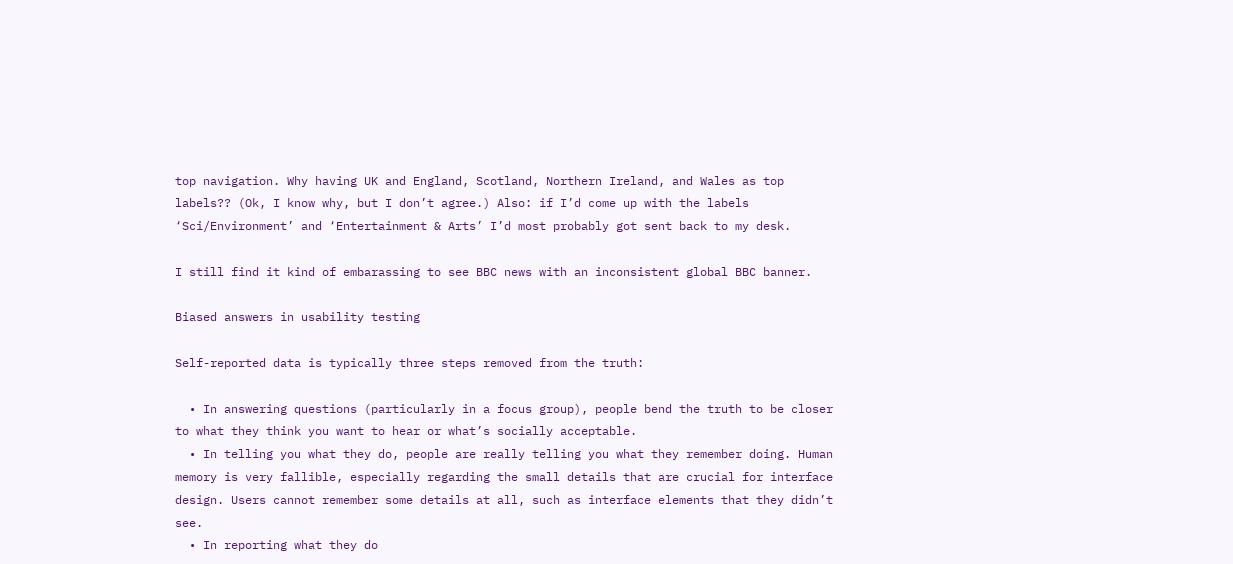top navigation. Why having UK and England, Scotland, Northern Ireland, and Wales as top labels?? (Ok, I know why, but I don’t agree.) Also: if I’d come up with the labels ‘Sci/Environment’ and ‘Entertainment & Arts’ I’d most probably got sent back to my desk.

I still find it kind of embarassing to see BBC news with an inconsistent global BBC banner.

Biased answers in usability testing

Self-reported data is typically three steps removed from the truth:

  • In answering questions (particularly in a focus group), people bend the truth to be closer to what they think you want to hear or what’s socially acceptable.
  • In telling you what they do, people are really telling you what they remember doing. Human memory is very fallible, especially regarding the small details that are crucial for interface design. Users cannot remember some details at all, such as interface elements that they didn’t see.
  • In reporting what they do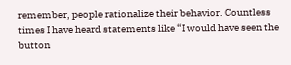remember, people rationalize their behavior. Countless times I have heard statements like “I would have seen the button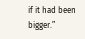if it had been bigger.”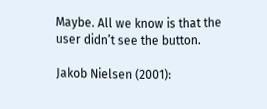Maybe. All we know is that the user didn’t see the button.

Jakob Nielsen (2001):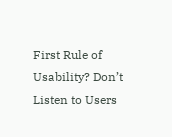First Rule of Usability? Don’t Listen to Users